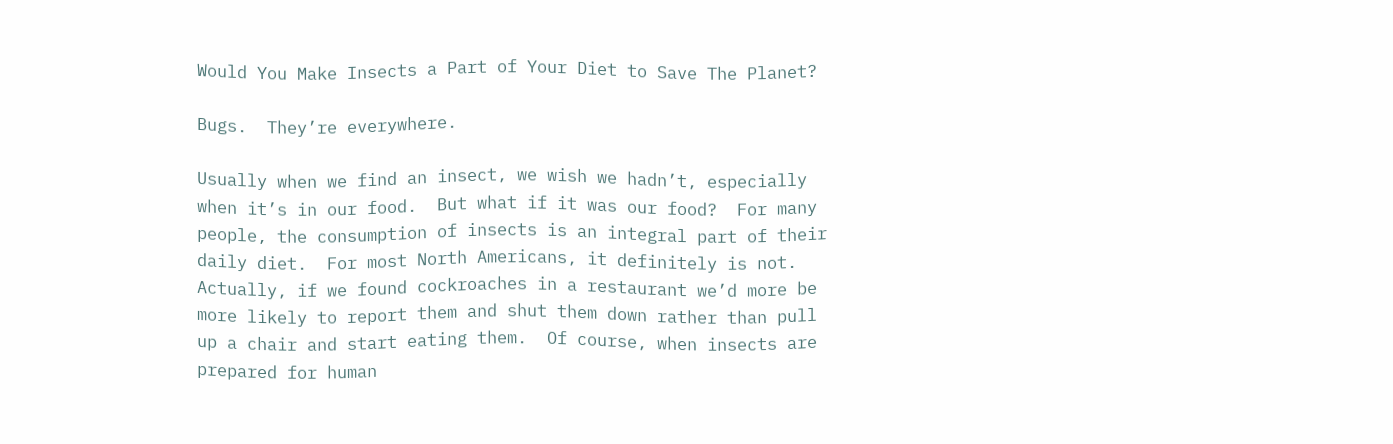Would You Make Insects a Part of Your Diet to Save The Planet?

Bugs.  They’re everywhere.

Usually when we find an insect, we wish we hadn’t, especially when it’s in our food.  But what if it was our food?  For many people, the consumption of insects is an integral part of their daily diet.  For most North Americans, it definitely is not.  Actually, if we found cockroaches in a restaurant we’d more be more likely to report them and shut them down rather than pull up a chair and start eating them.  Of course, when insects are prepared for human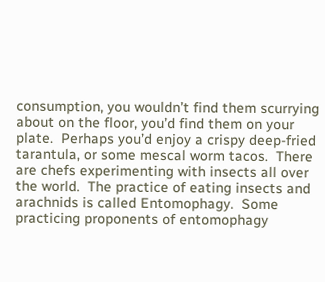consumption, you wouldn’t find them scurrying about on the floor, you’d find them on your plate.  Perhaps you’d enjoy a crispy deep-fried tarantula, or some mescal worm tacos.  There are chefs experimenting with insects all over the world.  The practice of eating insects and arachnids is called Entomophagy.  Some practicing proponents of entomophagy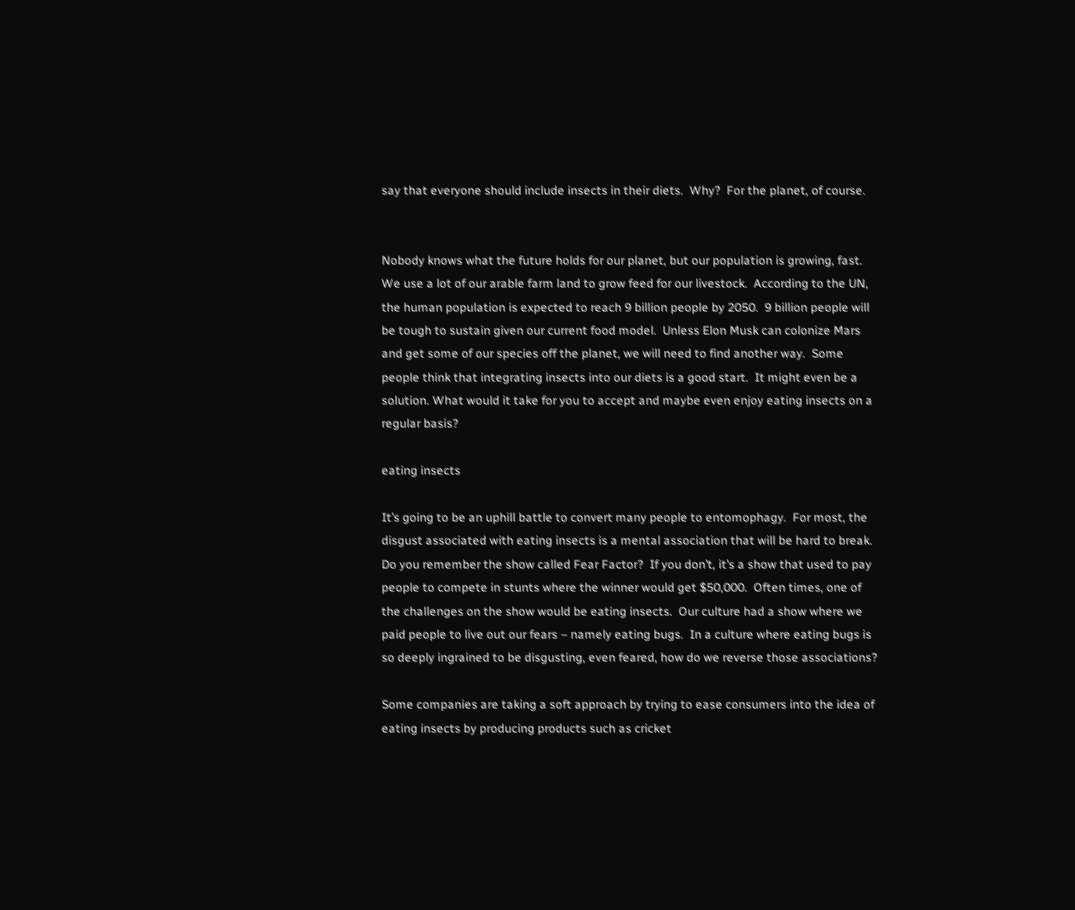say that everyone should include insects in their diets.  Why?  For the planet, of course.


Nobody knows what the future holds for our planet, but our population is growing, fast.  We use a lot of our arable farm land to grow feed for our livestock.  According to the UN, the human population is expected to reach 9 billion people by 2050.  9 billion people will be tough to sustain given our current food model.  Unless Elon Musk can colonize Mars and get some of our species off the planet, we will need to find another way.  Some people think that integrating insects into our diets is a good start.  It might even be a solution. What would it take for you to accept and maybe even enjoy eating insects on a regular basis?

eating insects

It’s going to be an uphill battle to convert many people to entomophagy.  For most, the disgust associated with eating insects is a mental association that will be hard to break.  Do you remember the show called Fear Factor?  If you don’t, it’s a show that used to pay people to compete in stunts where the winner would get $50,000.  Often times, one of the challenges on the show would be eating insects.  Our culture had a show where we paid people to live out our fears – namely eating bugs.  In a culture where eating bugs is so deeply ingrained to be disgusting, even feared, how do we reverse those associations?

Some companies are taking a soft approach by trying to ease consumers into the idea of eating insects by producing products such as cricket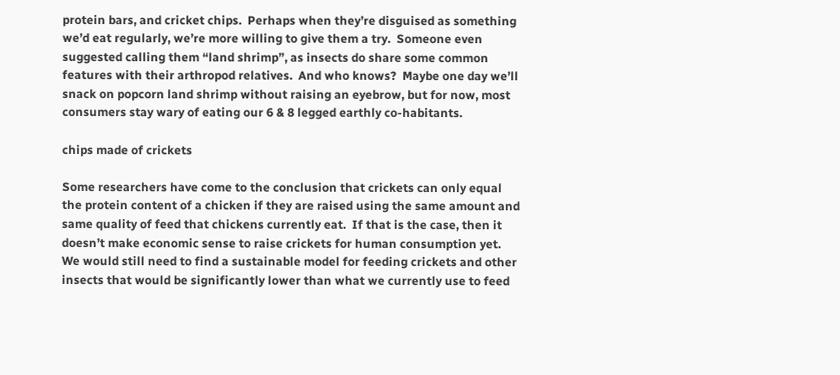protein bars, and cricket chips.  Perhaps when they’re disguised as something we’d eat regularly, we’re more willing to give them a try.  Someone even suggested calling them “land shrimp”, as insects do share some common features with their arthropod relatives.  And who knows?  Maybe one day we’ll snack on popcorn land shrimp without raising an eyebrow, but for now, most consumers stay wary of eating our 6 & 8 legged earthly co-habitants.

chips made of crickets

Some researchers have come to the conclusion that crickets can only equal the protein content of a chicken if they are raised using the same amount and same quality of feed that chickens currently eat.  If that is the case, then it doesn’t make economic sense to raise crickets for human consumption yet.  We would still need to find a sustainable model for feeding crickets and other insects that would be significantly lower than what we currently use to feed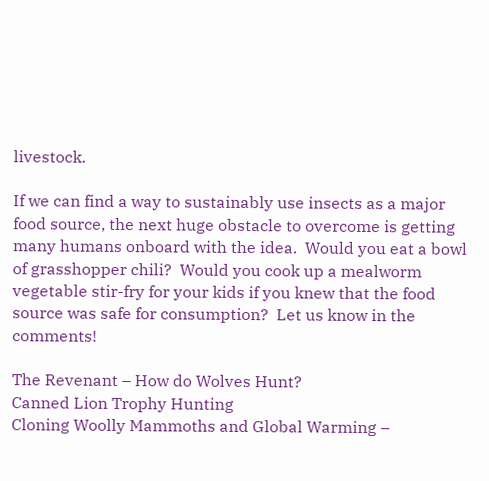livestock.

If we can find a way to sustainably use insects as a major food source, the next huge obstacle to overcome is getting many humans onboard with the idea.  Would you eat a bowl of grasshopper chili?  Would you cook up a mealworm vegetable stir-fry for your kids if you knew that the food source was safe for consumption?  Let us know in the comments!

The Revenant – How do Wolves Hunt?
Canned Lion Trophy Hunting
Cloning Woolly Mammoths and Global Warming –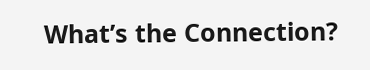What’s the Connection?